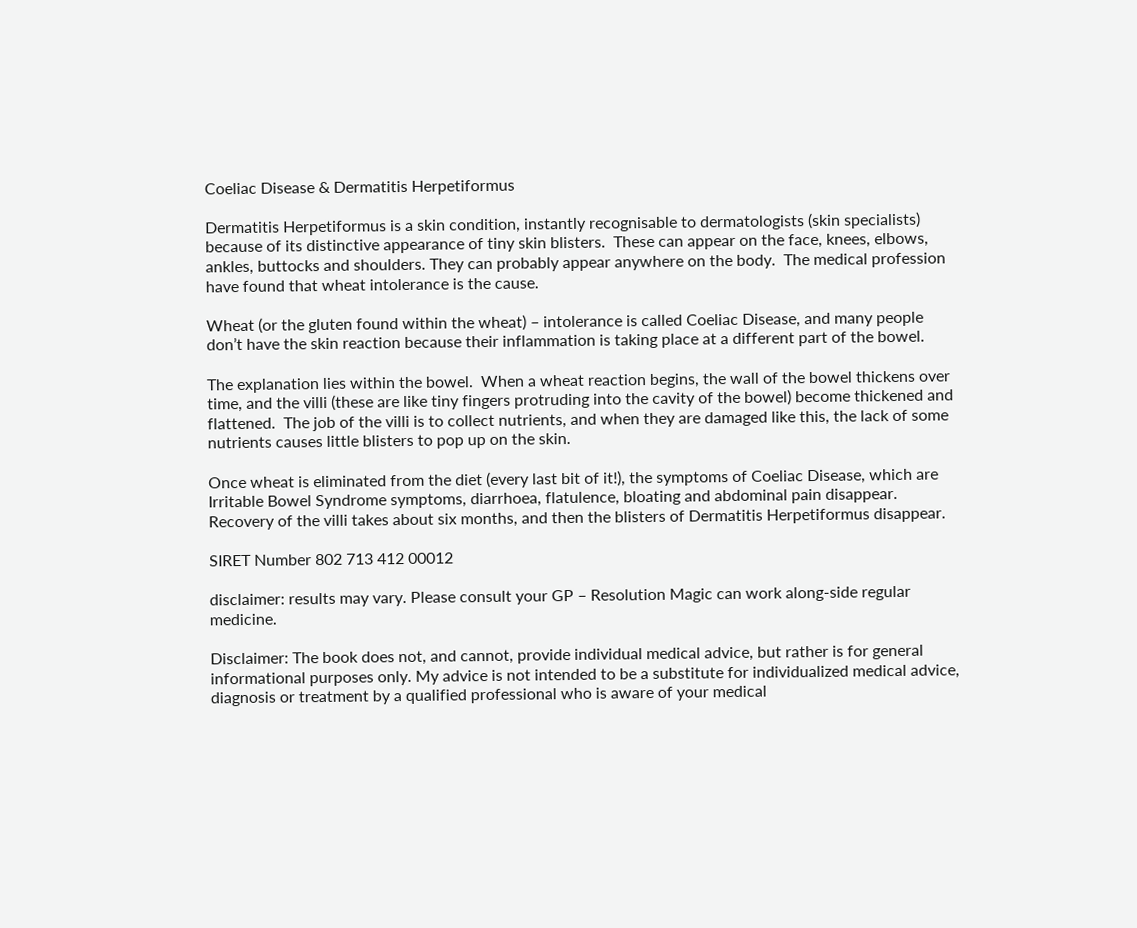Coeliac Disease & Dermatitis Herpetiformus

Dermatitis Herpetiformus is a skin condition, instantly recognisable to dermatologists (skin specialists) because of its distinctive appearance of tiny skin blisters.  These can appear on the face, knees, elbows, ankles, buttocks and shoulders. They can probably appear anywhere on the body.  The medical profession have found that wheat intolerance is the cause.

Wheat (or the gluten found within the wheat) – intolerance is called Coeliac Disease, and many people don’t have the skin reaction because their inflammation is taking place at a different part of the bowel.

The explanation lies within the bowel.  When a wheat reaction begins, the wall of the bowel thickens over time, and the villi (these are like tiny fingers protruding into the cavity of the bowel) become thickened and flattened.  The job of the villi is to collect nutrients, and when they are damaged like this, the lack of some nutrients causes little blisters to pop up on the skin.

Once wheat is eliminated from the diet (every last bit of it!), the symptoms of Coeliac Disease, which are Irritable Bowel Syndrome symptoms, diarrhoea, flatulence, bloating and abdominal pain disappear.  Recovery of the villi takes about six months, and then the blisters of Dermatitis Herpetiformus disappear.

SIRET Number 802 713 412 00012

disclaimer: results may vary. Please consult your GP – Resolution Magic can work along-side regular medicine.

Disclaimer: The book does not, and cannot, provide individual medical advice, but rather is for general informational purposes only. My advice is not intended to be a substitute for individualized medical advice, diagnosis or treatment by a qualified professional who is aware of your medical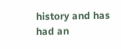history and has had an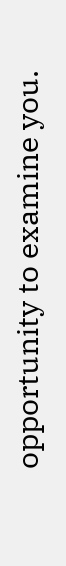opportunity to examine you.